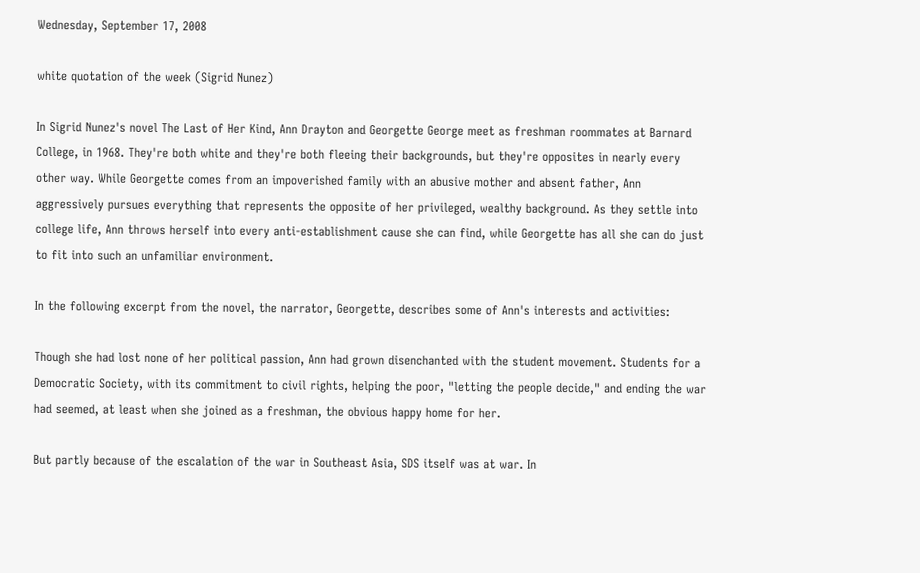Wednesday, September 17, 2008

white quotation of the week (Sigrid Nunez)

In Sigrid Nunez's novel The Last of Her Kind, Ann Drayton and Georgette George meet as freshman roommates at Barnard College, in 1968. They're both white and they're both fleeing their backgrounds, but they're opposites in nearly every other way. While Georgette comes from an impoverished family with an abusive mother and absent father, Ann aggressively pursues everything that represents the opposite of her privileged, wealthy background. As they settle into college life, Ann throws herself into every anti-establishment cause she can find, while Georgette has all she can do just to fit into such an unfamiliar environment.

In the following excerpt from the novel, the narrator, Georgette, describes some of Ann's interests and activities:

Though she had lost none of her political passion, Ann had grown disenchanted with the student movement. Students for a Democratic Society, with its commitment to civil rights, helping the poor, "letting the people decide," and ending the war had seemed, at least when she joined as a freshman, the obvious happy home for her.

But partly because of the escalation of the war in Southeast Asia, SDS itself was at war. In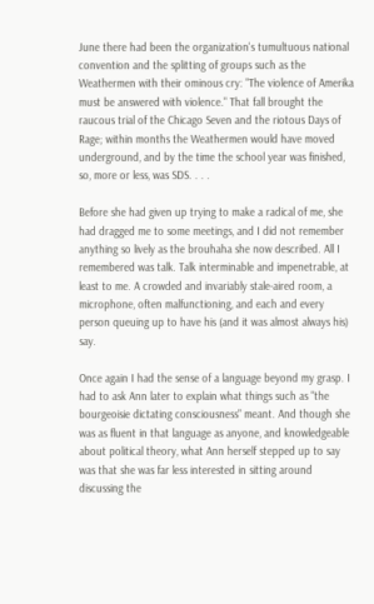June there had been the organization's tumultuous national convention and the splitting of groups such as the Weathermen with their ominous cry: "The violence of Amerika must be answered with violence." That fall brought the raucous trial of the Chicago Seven and the riotous Days of Rage; within months the Weathermen would have moved underground, and by the time the school year was finished, so, more or less, was SDS. . . .

Before she had given up trying to make a radical of me, she had dragged me to some meetings, and I did not remember anything so lively as the brouhaha she now described. All I remembered was talk. Talk interminable and impenetrable, at least to me. A crowded and invariably stale-aired room, a microphone, often malfunctioning, and each and every person queuing up to have his (and it was almost always his) say.

Once again I had the sense of a language beyond my grasp. I had to ask Ann later to explain what things such as "the bourgeoisie dictating consciousness" meant. And though she was as fluent in that language as anyone, and knowledgeable about political theory, what Ann herself stepped up to say was that she was far less interested in sitting around discussing the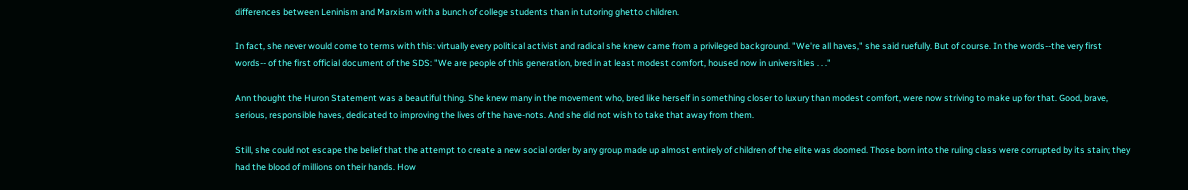differences between Leninism and Marxism with a bunch of college students than in tutoring ghetto children.

In fact, she never would come to terms with this: virtually every political activist and radical she knew came from a privileged background. "We're all haves," she said ruefully. But of course. In the words--the very first words-- of the first official document of the SDS: "We are people of this generation, bred in at least modest comfort, housed now in universities . . ."

Ann thought the Huron Statement was a beautiful thing. She knew many in the movement who, bred like herself in something closer to luxury than modest comfort, were now striving to make up for that. Good, brave, serious, responsible haves, dedicated to improving the lives of the have-nots. And she did not wish to take that away from them.

Still, she could not escape the belief that the attempt to create a new social order by any group made up almost entirely of children of the elite was doomed. Those born into the ruling class were corrupted by its stain; they had the blood of millions on their hands. How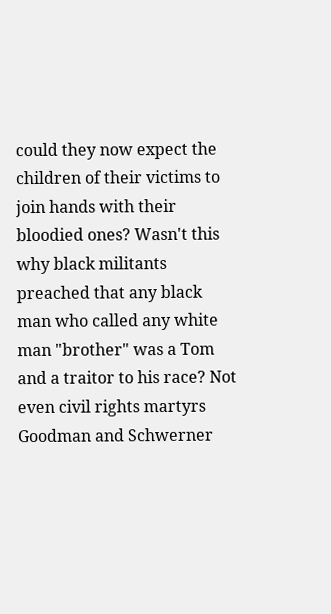could they now expect the children of their victims to join hands with their bloodied ones? Wasn't this why black militants preached that any black man who called any white man "brother" was a Tom and a traitor to his race? Not even civil rights martyrs Goodman and Schwerner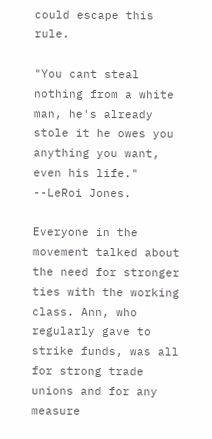could escape this rule.

"You cant steal nothing from a white man, he's already stole it he owes you anything you want, even his life." --LeRoi Jones.

Everyone in the movement talked about the need for stronger ties with the working class. Ann, who regularly gave to strike funds, was all for strong trade unions and for any measure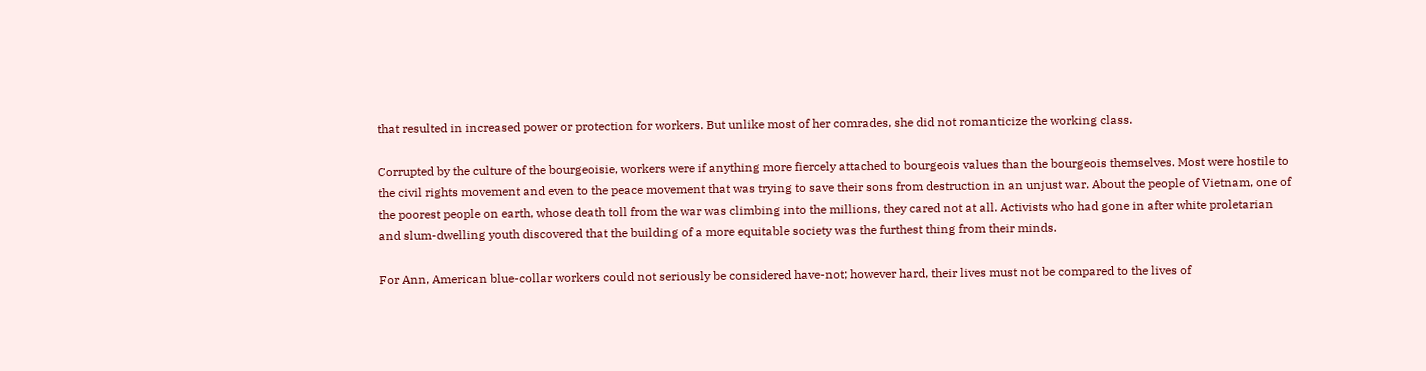that resulted in increased power or protection for workers. But unlike most of her comrades, she did not romanticize the working class.

Corrupted by the culture of the bourgeoisie, workers were if anything more fiercely attached to bourgeois values than the bourgeois themselves. Most were hostile to the civil rights movement and even to the peace movement that was trying to save their sons from destruction in an unjust war. About the people of Vietnam, one of the poorest people on earth, whose death toll from the war was climbing into the millions, they cared not at all. Activists who had gone in after white proletarian and slum-dwelling youth discovered that the building of a more equitable society was the furthest thing from their minds.

For Ann, American blue-collar workers could not seriously be considered have-not; however hard, their lives must not be compared to the lives of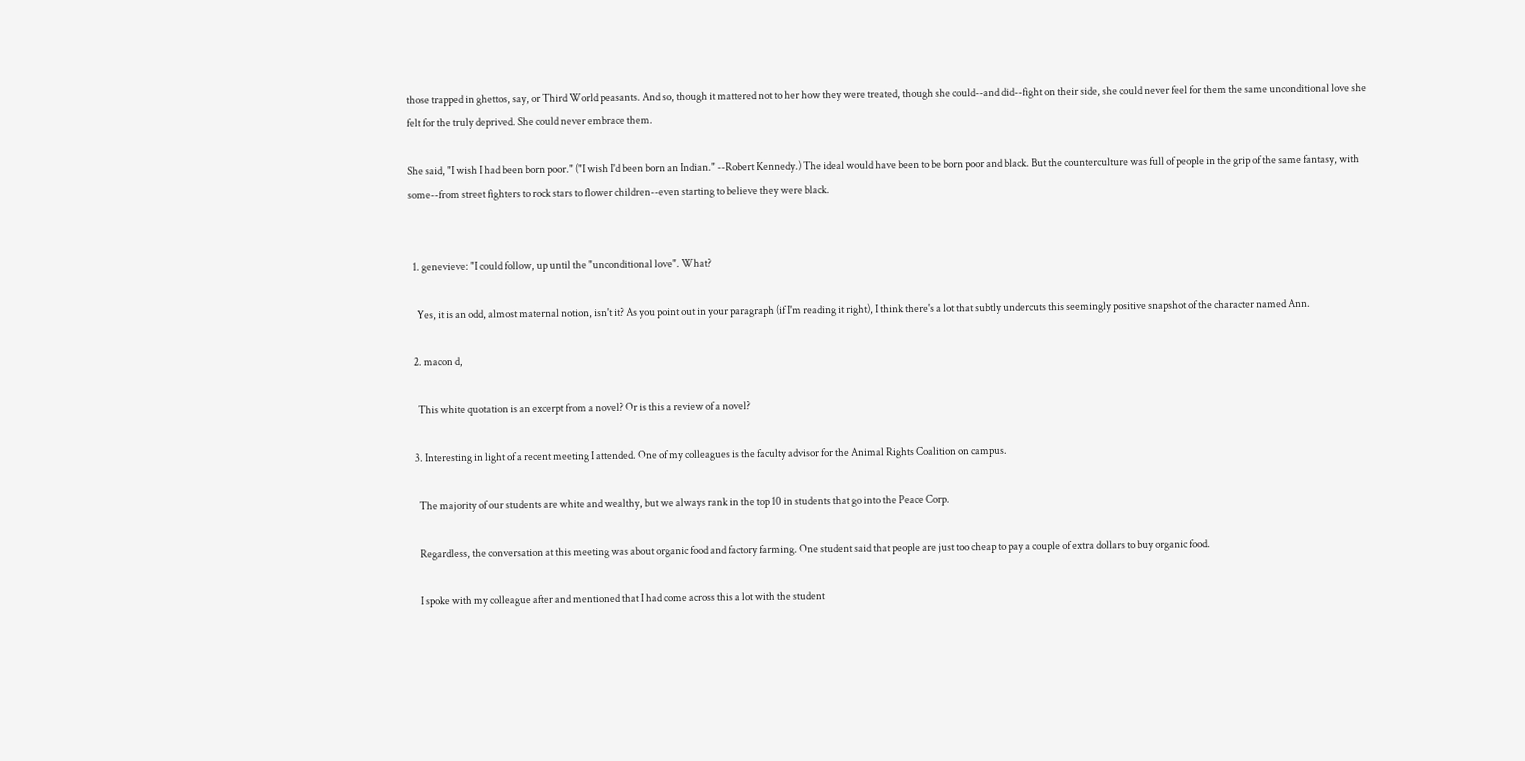those trapped in ghettos, say, or Third World peasants. And so, though it mattered not to her how they were treated, though she could--and did--fight on their side, she could never feel for them the same unconditional love she felt for the truly deprived. She could never embrace them.

She said, "I wish I had been born poor." ("I wish I'd been born an Indian." --Robert Kennedy.) The ideal would have been to be born poor and black. But the counterculture was full of people in the grip of the same fantasy, with some--from street fighters to rock stars to flower children--even starting to believe they were black.


  1. genevieve: "I could follow, up until the "unconditional love". What?

    Yes, it is an odd, almost maternal notion, isn't it? As you point out in your paragraph (if I'm reading it right), I think there's a lot that subtly undercuts this seemingly positive snapshot of the character named Ann.

  2. macon d,

    This white quotation is an excerpt from a novel? Or is this a review of a novel?

  3. Interesting in light of a recent meeting I attended. One of my colleagues is the faculty advisor for the Animal Rights Coalition on campus.

    The majority of our students are white and wealthy, but we always rank in the top 10 in students that go into the Peace Corp.

    Regardless, the conversation at this meeting was about organic food and factory farming. One student said that people are just too cheap to pay a couple of extra dollars to buy organic food.

    I spoke with my colleague after and mentioned that I had come across this a lot with the student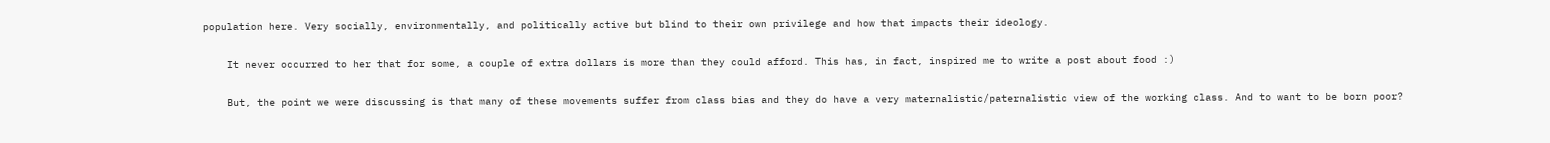population here. Very socially, environmentally, and politically active but blind to their own privilege and how that impacts their ideology.

    It never occurred to her that for some, a couple of extra dollars is more than they could afford. This has, in fact, inspired me to write a post about food :)

    But, the point we were discussing is that many of these movements suffer from class bias and they do have a very maternalistic/paternalistic view of the working class. And to want to be born poor?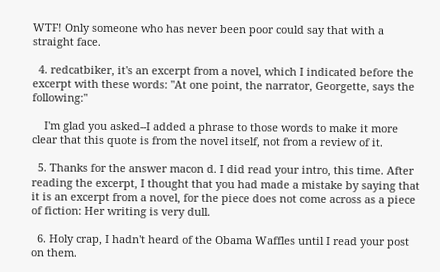WTF! Only someone who has never been poor could say that with a straight face.

  4. redcatbiker, it's an excerpt from a novel, which I indicated before the excerpt with these words: "At one point, the narrator, Georgette, says the following:"

    I'm glad you asked--I added a phrase to those words to make it more clear that this quote is from the novel itself, not from a review of it.

  5. Thanks for the answer macon d. I did read your intro, this time. After reading the excerpt, I thought that you had made a mistake by saying that it is an excerpt from a novel, for the piece does not come across as a piece of fiction: Her writing is very dull.

  6. Holy crap, I hadn't heard of the Obama Waffles until I read your post on them.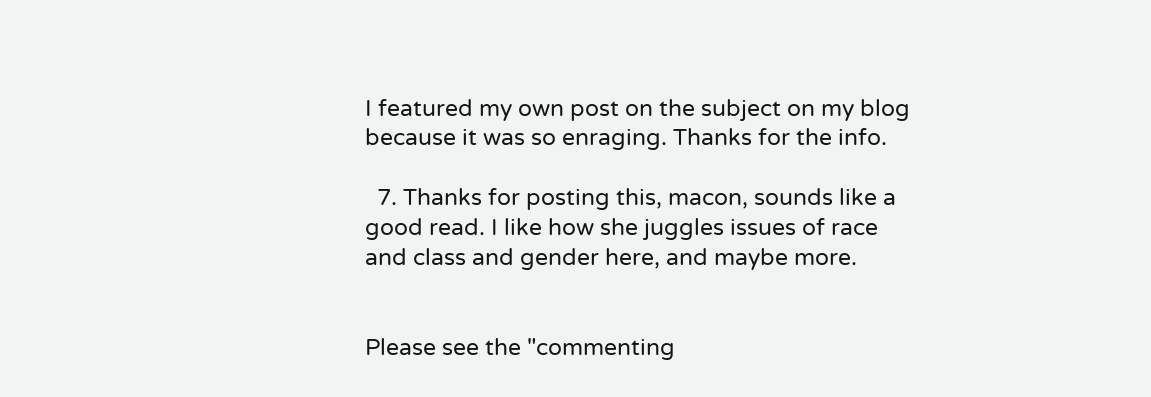I featured my own post on the subject on my blog because it was so enraging. Thanks for the info.

  7. Thanks for posting this, macon, sounds like a good read. I like how she juggles issues of race and class and gender here, and maybe more.


Please see the "commenting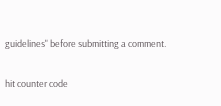guidelines" before submitting a comment.

hit counter code